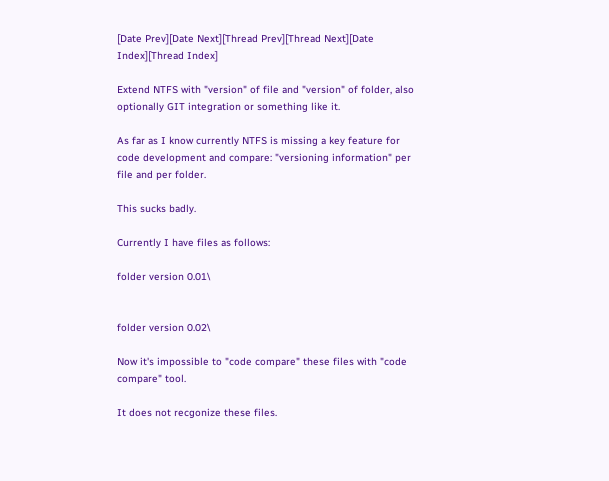[Date Prev][Date Next][Thread Prev][Thread Next][Date Index][Thread Index]

Extend NTFS with "version" of file and "version" of folder, also optionally GIT integration or something like it.

As far as I know currently NTFS is missing a key feature for code development and compare: "versioning information" per file and per folder.

This sucks badly.

Currently I have files as follows:

folder version 0.01\


folder version 0.02\

Now it's impossible to "code compare" these files with "code compare" tool.

It does not recgonize these files.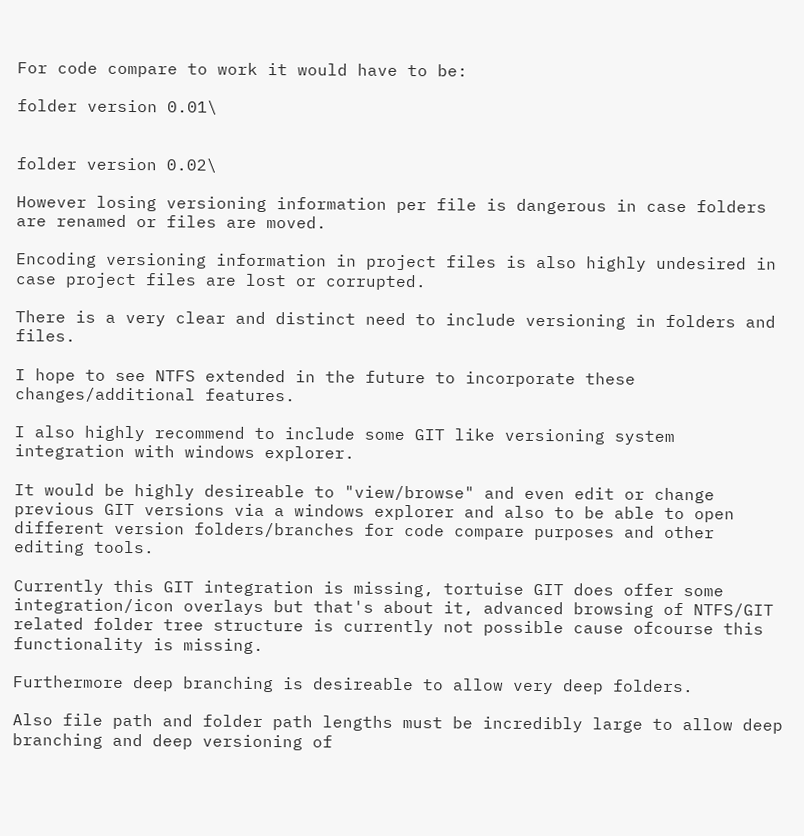For code compare to work it would have to be:

folder version 0.01\


folder version 0.02\

However losing versioning information per file is dangerous in case folders are renamed or files are moved.

Encoding versioning information in project files is also highly undesired in case project files are lost or corrupted.

There is a very clear and distinct need to include versioning in folders and files.

I hope to see NTFS extended in the future to incorporate these changes/additional features.

I also highly recommend to include some GIT like versioning system integration with windows explorer.

It would be highly desireable to "view/browse" and even edit or change previous GIT versions via a windows explorer and also to be able to open different version folders/branches for code compare purposes and other editing tools.

Currently this GIT integration is missing, tortuise GIT does offer some integration/icon overlays but that's about it, advanced browsing of NTFS/GIT related folder tree structure is currently not possible cause ofcourse this functionality is missing.

Furthermore deep branching is desireable to allow very deep folders.

Also file path and folder path lengths must be incredibly large to allow deep branching and deep versioning of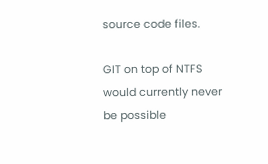source code files.

GIT on top of NTFS would currently never be possible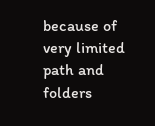because of very limited path and folders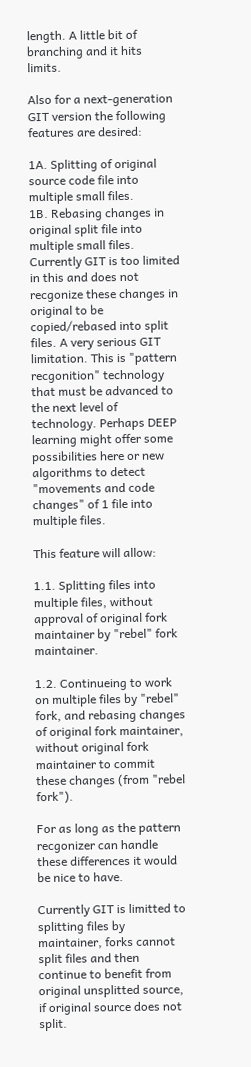length. A little bit of branching and it hits limits.

Also for a next-generation GIT version the following features are desired:

1A. Splitting of original source code file into multiple small files.
1B. Rebasing changes in original split file into multiple small files. Currently GIT is too limited in this and does not recgonize these changes in original to be copied/rebased into split files. A very serious GIT limitation. This is "pattern recgonition" technology that must be advanced to the next level of technology. Perhaps DEEP learning might offer some possibilities here or new algorithms to detect "movements and code changes" of 1 file into multiple files.

This feature will allow:

1.1. Splitting files into multiple files, without approval of original fork maintainer by "rebel" fork maintainer.

1.2. Continueing to work on multiple files by "rebel" fork, and rebasing changes of original fork maintainer, without original fork maintainer to commit these changes (from "rebel fork").

For as long as the pattern recgonizer can handle these differences it would be nice to have.

Currently GIT is limitted to splitting files by maintainer, forks cannot split files and then continue to benefit from original unsplitted source, if original source does not split.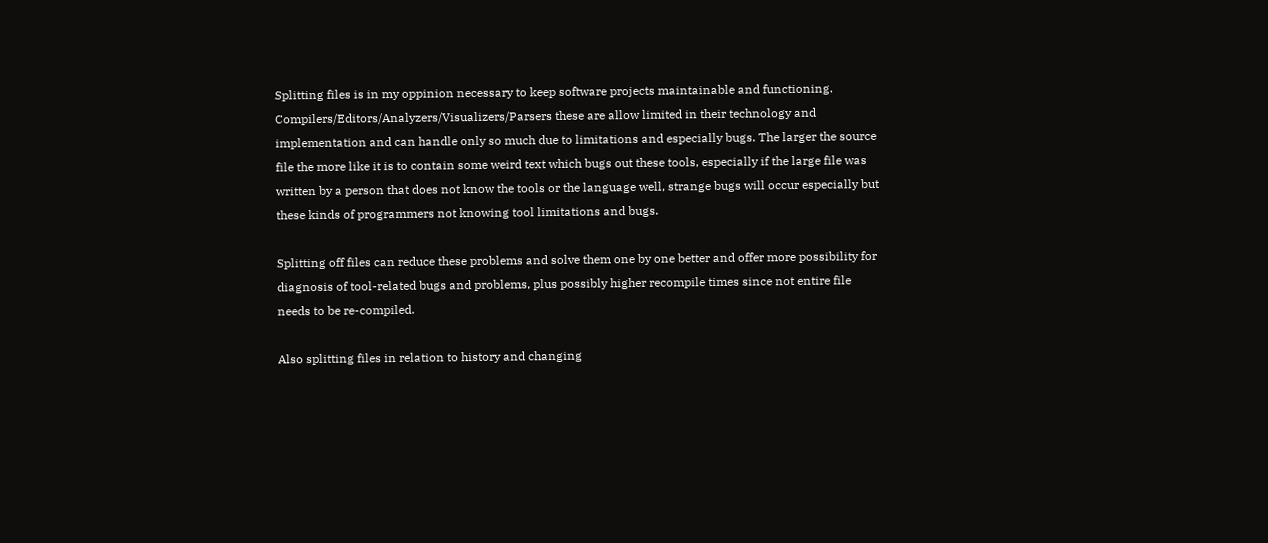Splitting files is in my oppinion necessary to keep software projects maintainable and functioning. Compilers/Editors/Analyzers/Visualizers/Parsers these are allow limited in their technology and implementation and can handle only so much due to limitations and especially bugs. The larger the source file the more like it is to contain some weird text which bugs out these tools, especially if the large file was written by a person that does not know the tools or the language well, strange bugs will occur especially but these kinds of programmers not knowing tool limitations and bugs.

Splitting off files can reduce these problems and solve them one by one better and offer more possibility for diagnosis of tool-related bugs and problems, plus possibly higher recompile times since not entire file needs to be re-compiled.

Also splitting files in relation to history and changing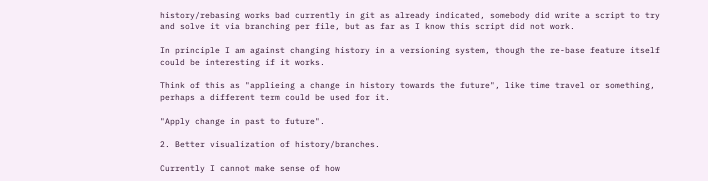history/rebasing works bad currently in git as already indicated, somebody did write a script to try and solve it via branching per file, but as far as I know this script did not work.

In principle I am against changing history in a versioning system, though the re-base feature itself could be interesting if it works.

Think of this as "applieing a change in history towards the future", like time travel or something, perhaps a different term could be used for it.

"Apply change in past to future".

2. Better visualization of history/branches.

Currently I cannot make sense of how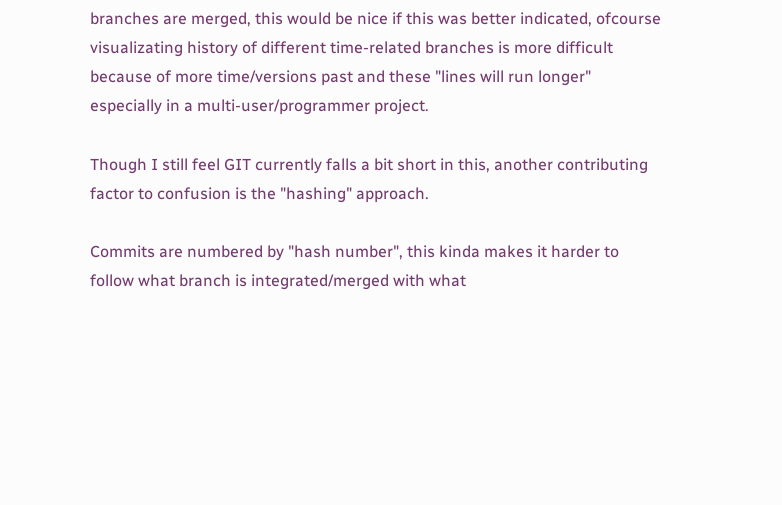branches are merged, this would be nice if this was better indicated, ofcourse visualizating history of different time-related branches is more difficult because of more time/versions past and these "lines will run longer" especially in a multi-user/programmer project.

Though I still feel GIT currently falls a bit short in this, another contributing factor to confusion is the "hashing" approach.

Commits are numbered by "hash number", this kinda makes it harder to follow what branch is integrated/merged with what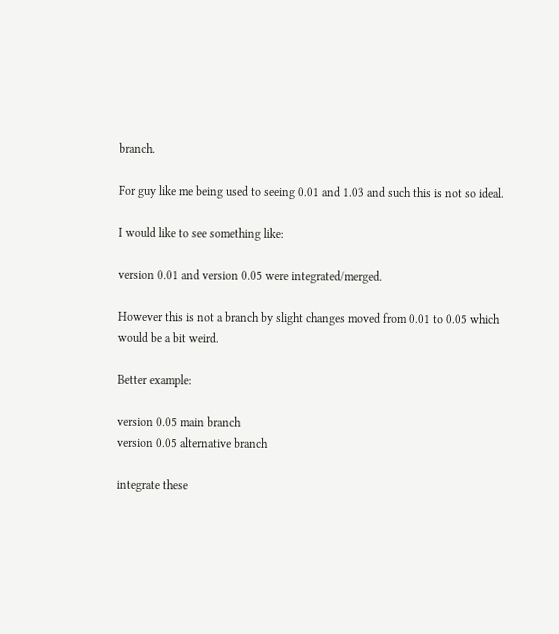branch.

For guy like me being used to seeing 0.01 and 1.03 and such this is not so ideal.

I would like to see something like:

version 0.01 and version 0.05 were integrated/merged.

However this is not a branch by slight changes moved from 0.01 to 0.05 which would be a bit weird.

Better example:

version 0.05 main branch
version 0.05 alternative branch

integrate these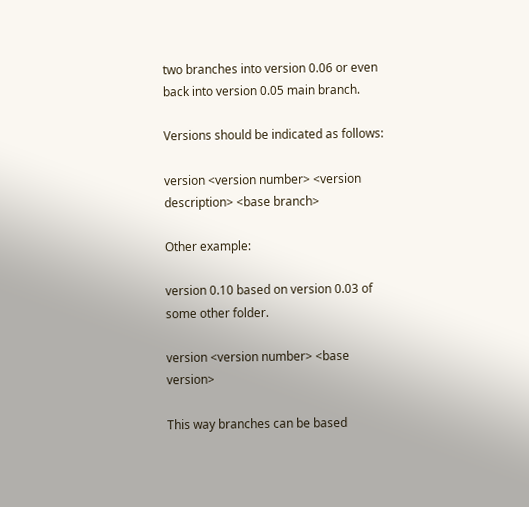two branches into version 0.06 or even back into version 0.05 main branch.

Versions should be indicated as follows:

version <version number> <version description> <base branch>

Other example:

version 0.10 based on version 0.03 of some other folder.

version <version number> <base version>

This way branches can be based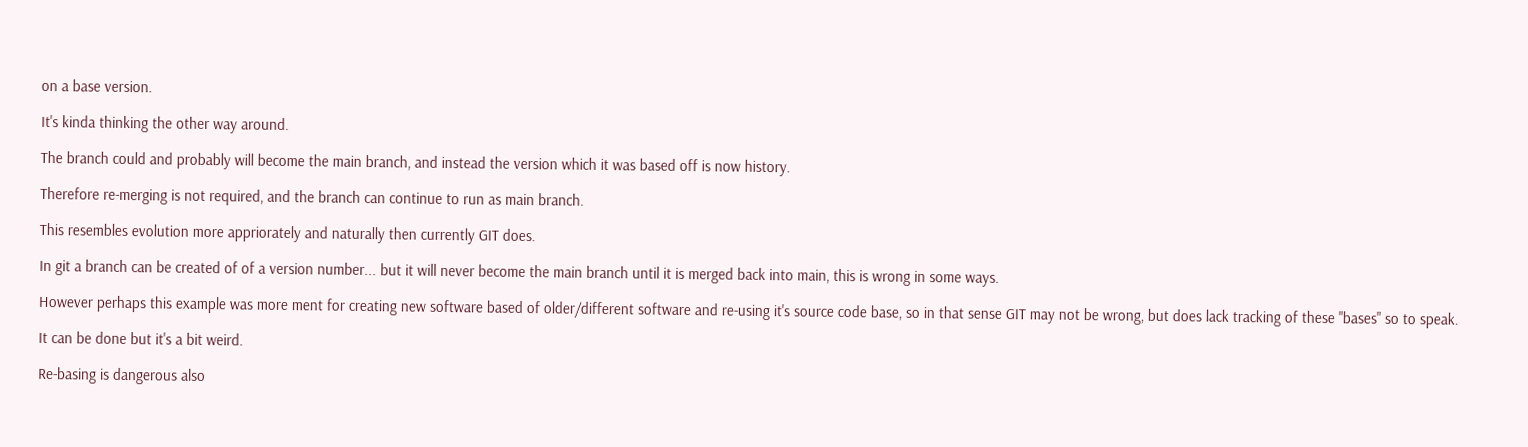on a base version.

It's kinda thinking the other way around.

The branch could and probably will become the main branch, and instead the version which it was based off is now history.

Therefore re-merging is not required, and the branch can continue to run as main branch.

This resembles evolution more appriorately and naturally then currently GIT does.

In git a branch can be created of of a version number... but it will never become the main branch until it is merged back into main, this is wrong in some ways.

However perhaps this example was more ment for creating new software based of older/different software and re-using it's source code base, so in that sense GIT may not be wrong, but does lack tracking of these "bases" so to speak.

It can be done but it's a bit weird.

Re-basing is dangerous also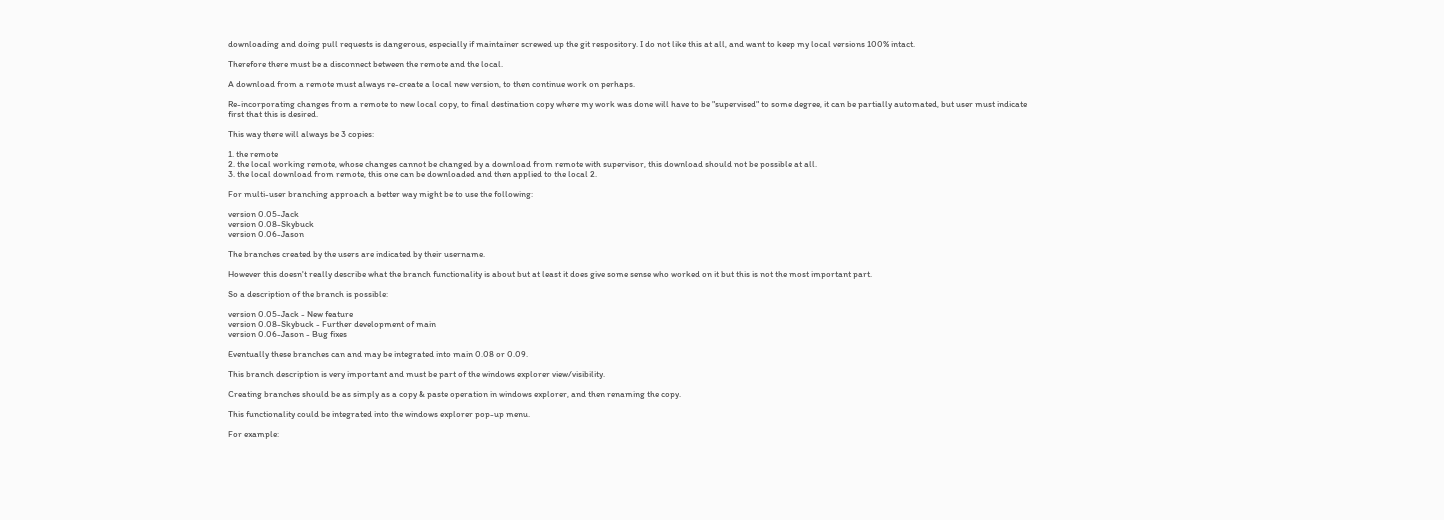downloading and doing pull requests is dangerous, especially if maintainer screwed up the git respository. I do not like this at all, and want to keep my local versions 100% intact.

Therefore there must be a disconnect between the remote and the local.

A download from a remote must always re-create a local new version, to then continue work on perhaps.

Re-incorporating changes from a remote to new local copy, to final destination copy where my work was done will have to be "supervised" to some degree, it can be partially automated, but user must indicate first that this is desired.

This way there will always be 3 copies:

1. the remote
2. the local working remote, whose changes cannot be changed by a download from remote with supervisor, this download should not be possible at all.
3. the local download from remote, this one can be downloaded and then applied to the local 2.

For multi-user branching approach a better way might be to use the following:

version 0.05-Jack
version 0.08-Skybuck
version 0.06-Jason

The branches created by the users are indicated by their username.

However this doesn't really describe what the branch functionality is about but at least it does give some sense who worked on it but this is not the most important part.

So a description of the branch is possible:

version 0.05-Jack - New feature
version 0.08-Skybuck - Further development of main
version 0.06-Jason - Bug fixes

Eventually these branches can and may be integrated into main 0.08 or 0.09.

This branch description is very important and must be part of the windows explorer view/visibility.

Creating branches should be as simply as a copy & paste operation in windows explorer, and then renaming the copy.

This functionality could be integrated into the windows explorer pop-up menu.

For example: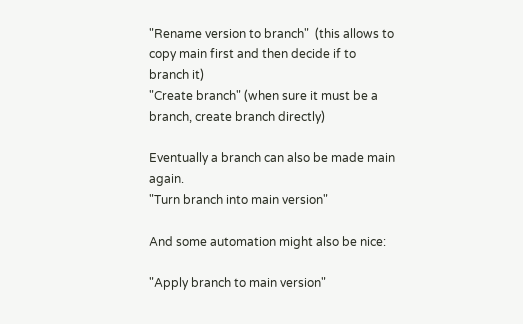"Rename version to branch"  (this allows to copy main first and then decide if to branch it)
"Create branch" (when sure it must be a branch, create branch directly)

Eventually a branch can also be made main again.
"Turn branch into main version"

And some automation might also be nice:

"Apply branch to main version"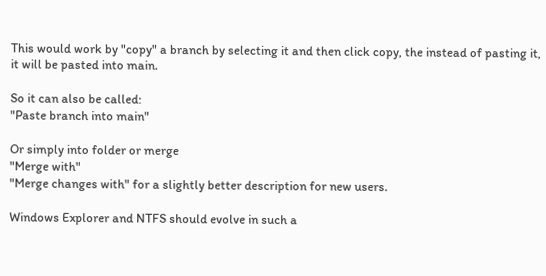This would work by "copy" a branch by selecting it and then click copy, the instead of pasting it, it will be pasted into main.

So it can also be called:
"Paste branch into main"

Or simply into folder or merge
"Merge with"
"Merge changes with" for a slightly better description for new users.

Windows Explorer and NTFS should evolve in such a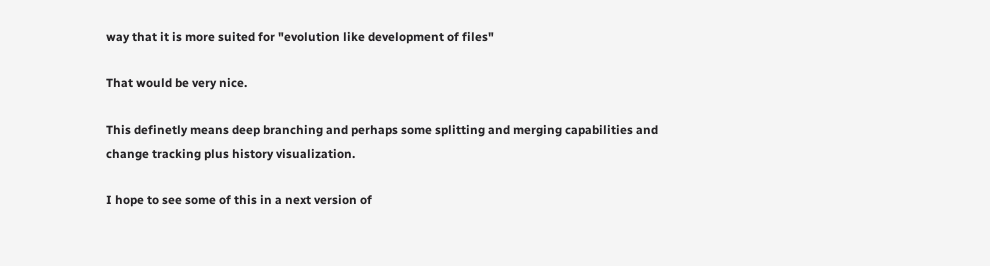way that it is more suited for "evolution like development of files"

That would be very nice.

This definetly means deep branching and perhaps some splitting and merging capabilities and change tracking plus history visualization.

I hope to see some of this in a next version of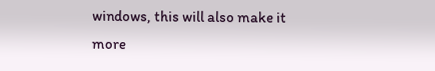windows, this will also make it more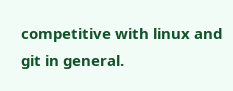competitive with linux and git in general.